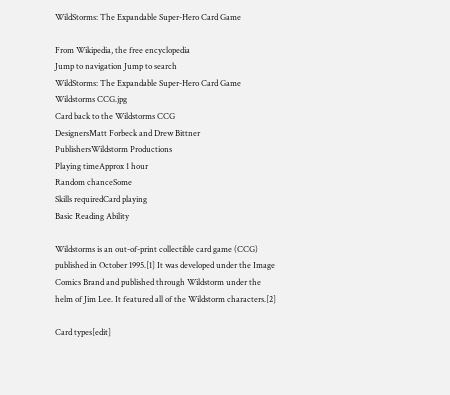WildStorms: The Expandable Super-Hero Card Game

From Wikipedia, the free encyclopedia
Jump to navigation Jump to search
WildStorms: The Expandable Super-Hero Card Game
Wildstorms CCG.jpg
Card back to the Wildstorms CCG
DesignersMatt Forbeck and Drew Bittner
PublishersWildstorm Productions
Playing timeApprox 1 hour
Random chanceSome
Skills requiredCard playing
Basic Reading Ability

Wildstorms is an out-of-print collectible card game (CCG) published in October 1995.[1] It was developed under the Image Comics Brand and published through Wildstorm under the helm of Jim Lee. It featured all of the Wildstorm characters.[2]

Card types[edit]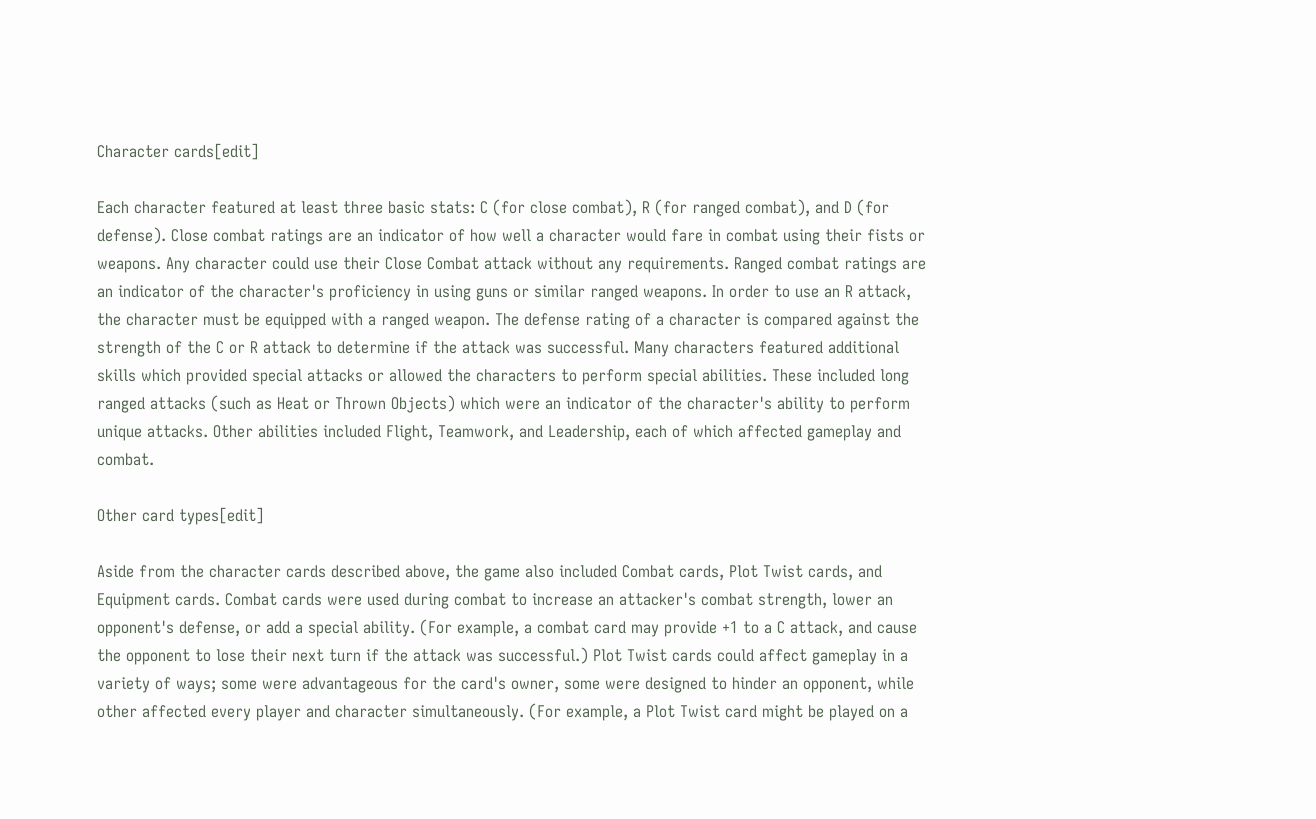Character cards[edit]

Each character featured at least three basic stats: C (for close combat), R (for ranged combat), and D (for defense). Close combat ratings are an indicator of how well a character would fare in combat using their fists or weapons. Any character could use their Close Combat attack without any requirements. Ranged combat ratings are an indicator of the character's proficiency in using guns or similar ranged weapons. In order to use an R attack, the character must be equipped with a ranged weapon. The defense rating of a character is compared against the strength of the C or R attack to determine if the attack was successful. Many characters featured additional skills which provided special attacks or allowed the characters to perform special abilities. These included long ranged attacks (such as Heat or Thrown Objects) which were an indicator of the character's ability to perform unique attacks. Other abilities included Flight, Teamwork, and Leadership, each of which affected gameplay and combat.

Other card types[edit]

Aside from the character cards described above, the game also included Combat cards, Plot Twist cards, and Equipment cards. Combat cards were used during combat to increase an attacker's combat strength, lower an opponent's defense, or add a special ability. (For example, a combat card may provide +1 to a C attack, and cause the opponent to lose their next turn if the attack was successful.) Plot Twist cards could affect gameplay in a variety of ways; some were advantageous for the card's owner, some were designed to hinder an opponent, while other affected every player and character simultaneously. (For example, a Plot Twist card might be played on a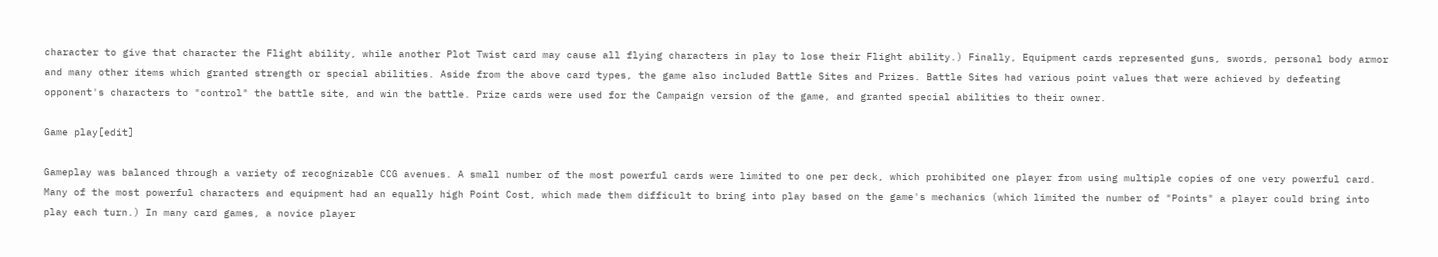character to give that character the Flight ability, while another Plot Twist card may cause all flying characters in play to lose their Flight ability.) Finally, Equipment cards represented guns, swords, personal body armor and many other items which granted strength or special abilities. Aside from the above card types, the game also included Battle Sites and Prizes. Battle Sites had various point values that were achieved by defeating opponent's characters to "control" the battle site, and win the battle. Prize cards were used for the Campaign version of the game, and granted special abilities to their owner.

Game play[edit]

Gameplay was balanced through a variety of recognizable CCG avenues. A small number of the most powerful cards were limited to one per deck, which prohibited one player from using multiple copies of one very powerful card. Many of the most powerful characters and equipment had an equally high Point Cost, which made them difficult to bring into play based on the game's mechanics (which limited the number of "Points" a player could bring into play each turn.) In many card games, a novice player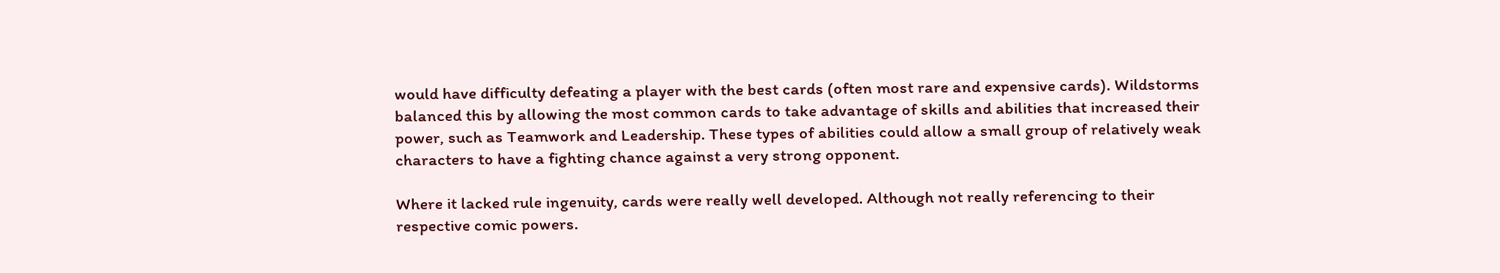would have difficulty defeating a player with the best cards (often most rare and expensive cards). Wildstorms balanced this by allowing the most common cards to take advantage of skills and abilities that increased their power, such as Teamwork and Leadership. These types of abilities could allow a small group of relatively weak characters to have a fighting chance against a very strong opponent.

Where it lacked rule ingenuity, cards were really well developed. Although not really referencing to their respective comic powers.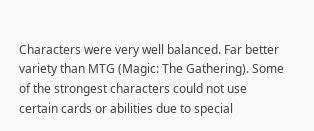Characters were very well balanced. Far better variety than MTG (Magic: The Gathering). Some of the strongest characters could not use certain cards or abilities due to special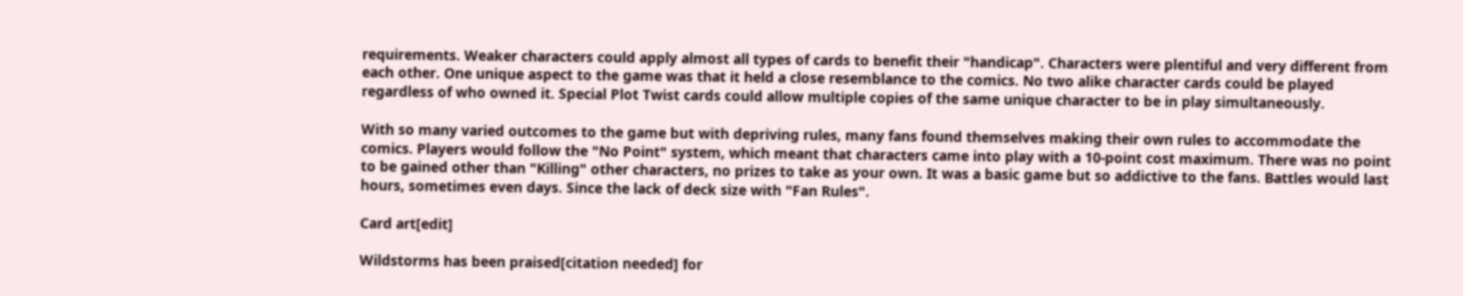requirements. Weaker characters could apply almost all types of cards to benefit their "handicap". Characters were plentiful and very different from each other. One unique aspect to the game was that it held a close resemblance to the comics. No two alike character cards could be played regardless of who owned it. Special Plot Twist cards could allow multiple copies of the same unique character to be in play simultaneously.

With so many varied outcomes to the game but with depriving rules, many fans found themselves making their own rules to accommodate the comics. Players would follow the "No Point" system, which meant that characters came into play with a 10-point cost maximum. There was no point to be gained other than "Killing" other characters, no prizes to take as your own. It was a basic game but so addictive to the fans. Battles would last hours, sometimes even days. Since the lack of deck size with "Fan Rules".

Card art[edit]

Wildstorms has been praised[citation needed] for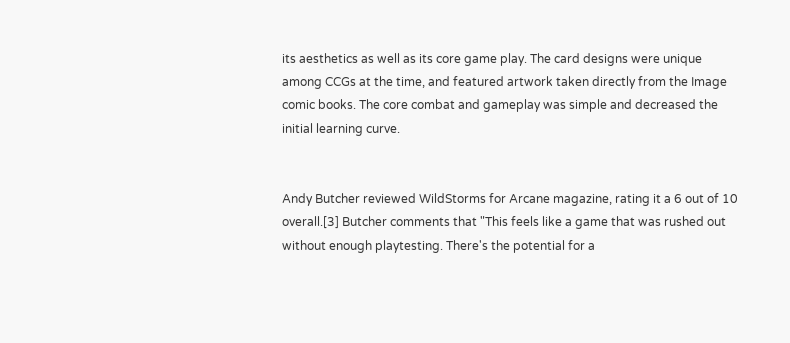its aesthetics as well as its core game play. The card designs were unique among CCGs at the time, and featured artwork taken directly from the Image comic books. The core combat and gameplay was simple and decreased the initial learning curve.


Andy Butcher reviewed WildStorms for Arcane magazine, rating it a 6 out of 10 overall.[3] Butcher comments that "This feels like a game that was rushed out without enough playtesting. There's the potential for a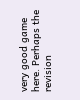very good game here. Perhaps the revision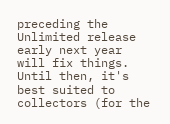preceding the Unlimited release early next year will fix things. Until then, it's best suited to collectors (for the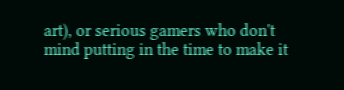art), or serious gamers who don't mind putting in the time to make it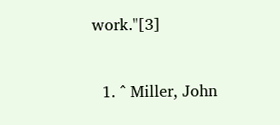work."[3]


  1. ^ Miller, John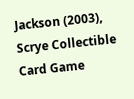Jackson (2003), Scrye Collectible Card Game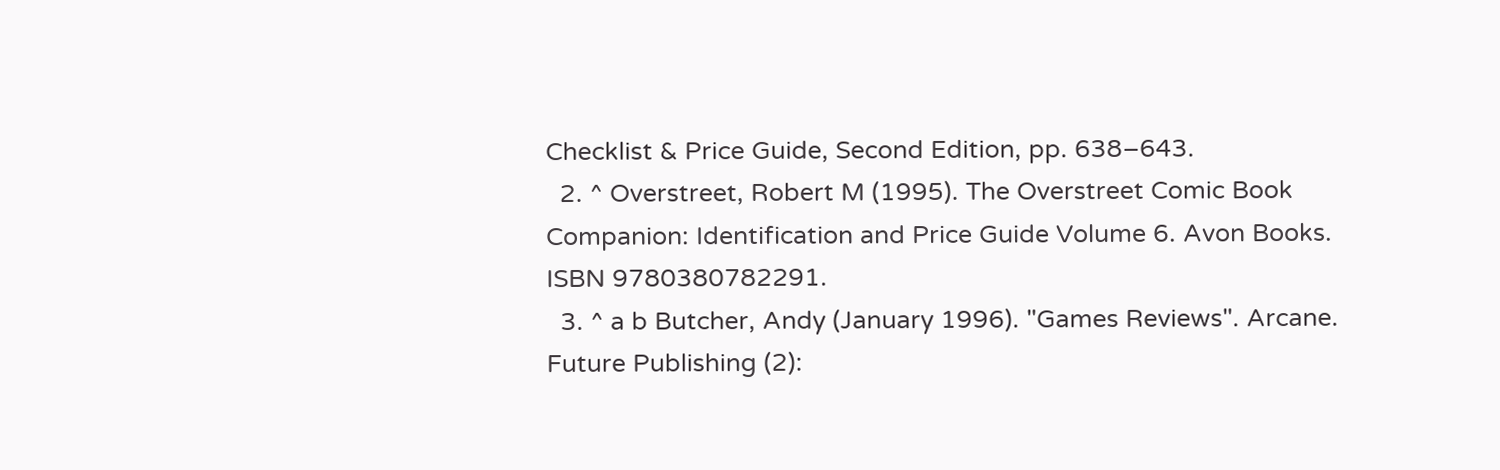Checklist & Price Guide, Second Edition, pp. 638–643.
  2. ^ Overstreet, Robert M (1995). The Overstreet Comic Book Companion: Identification and Price Guide Volume 6. Avon Books. ISBN 9780380782291.
  3. ^ a b Butcher, Andy (January 1996). "Games Reviews". Arcane. Future Publishing (2):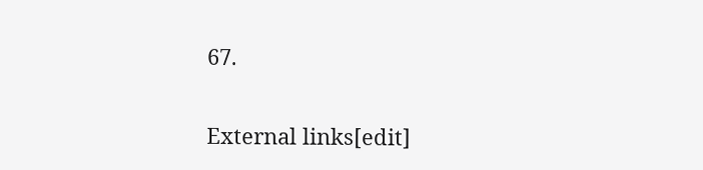67.

External links[edit]